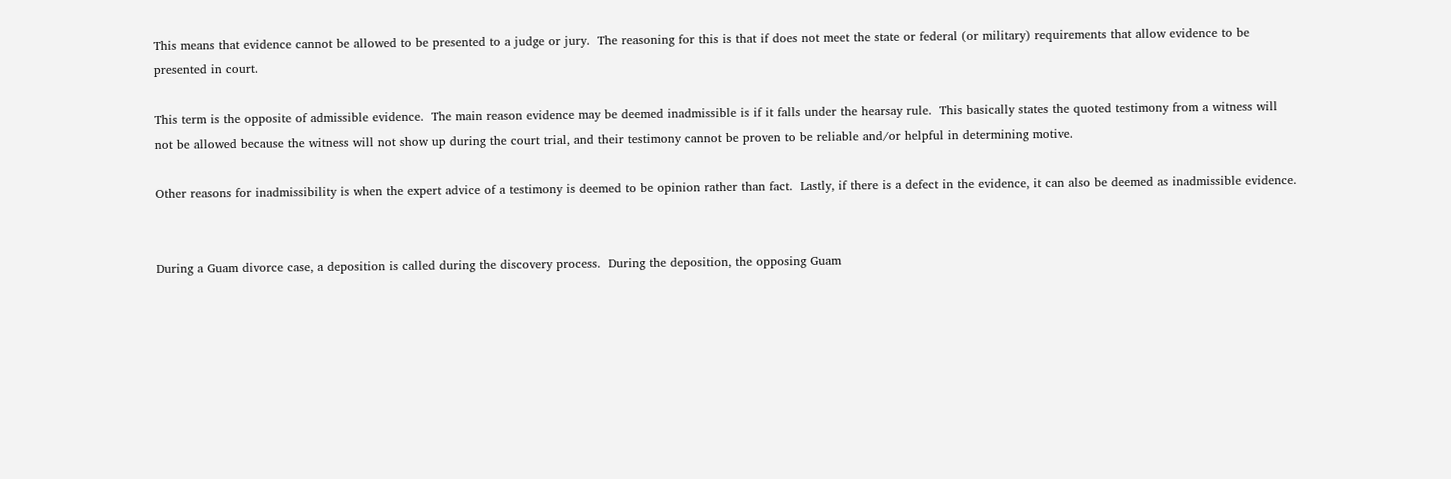This means that evidence cannot be allowed to be presented to a judge or jury.  The reasoning for this is that if does not meet the state or federal (or military) requirements that allow evidence to be presented in court.

This term is the opposite of admissible evidence.  The main reason evidence may be deemed inadmissible is if it falls under the hearsay rule.  This basically states the quoted testimony from a witness will not be allowed because the witness will not show up during the court trial, and their testimony cannot be proven to be reliable and/or helpful in determining motive.

Other reasons for inadmissibility is when the expert advice of a testimony is deemed to be opinion rather than fact.  Lastly, if there is a defect in the evidence, it can also be deemed as inadmissible evidence.


During a Guam divorce case, a deposition is called during the discovery process.  During the deposition, the opposing Guam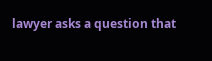lawyer asks a question that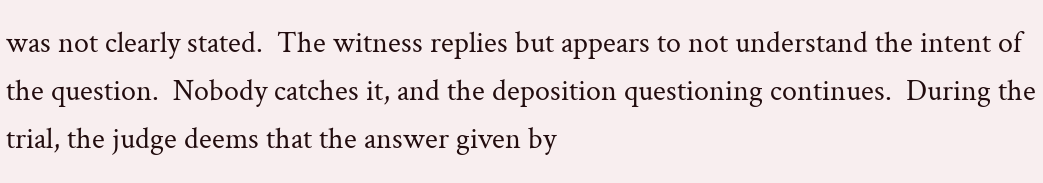was not clearly stated.  The witness replies but appears to not understand the intent of the question.  Nobody catches it, and the deposition questioning continues.  During the trial, the judge deems that the answer given by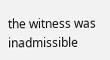the witness was inadmissible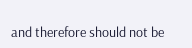and therefore should not be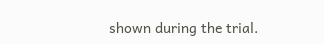shown during the trial.